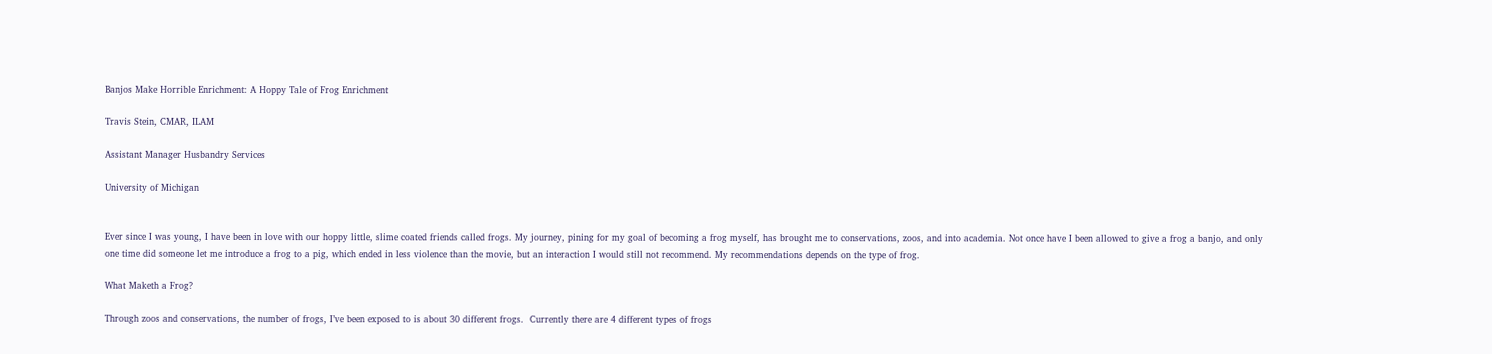Banjos Make Horrible Enrichment: A Hoppy Tale of Frog Enrichment

Travis Stein, CMAR, ILAM

Assistant Manager Husbandry Services

University of Michigan


Ever since I was young, I have been in love with our hoppy little, slime coated friends called frogs. My journey, pining for my goal of becoming a frog myself, has brought me to conservations, zoos, and into academia. Not once have I been allowed to give a frog a banjo, and only one time did someone let me introduce a frog to a pig, which ended in less violence than the movie, but an interaction I would still not recommend. My recommendations depends on the type of frog.

What Maketh a Frog?

Through zoos and conservations, the number of frogs, I’ve been exposed to is about 30 different frogs.  Currently there are 4 different types of frogs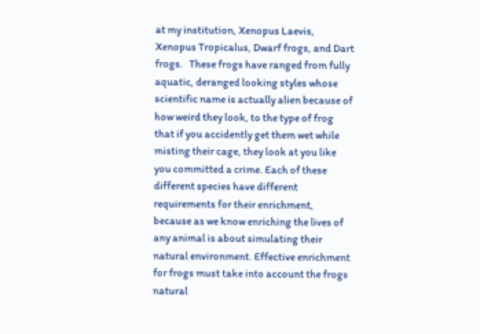at my institution, Xenopus Laevis, Xenopus Tropicalus, Dwarf frogs, and Dart frogs.   These frogs have ranged from fully aquatic, deranged looking styles whose scientific name is actually alien because of how weird they look, to the type of frog that if you accidently get them wet while misting their cage, they look at you like you committed a crime. Each of these different species have different requirements for their enrichment, because as we know enriching the lives of any animal is about simulating their natural environment. Effective enrichment for frogs must take into account the frogs natural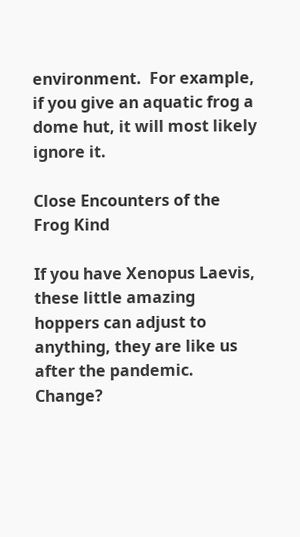environment.  For example, if you give an aquatic frog a dome hut, it will most likely ignore it.

Close Encounters of the Frog Kind

If you have Xenopus Laevis, these little amazing hoppers can adjust to anything, they are like us after the pandemic. Change?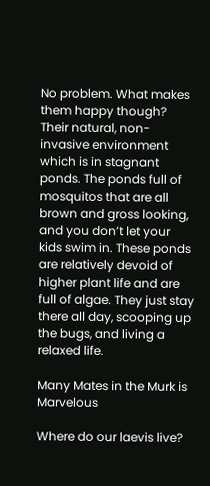No problem. What makes them happy though? Their natural, non-invasive environment which is in stagnant ponds. The ponds full of mosquitos that are all brown and gross looking, and you don’t let your kids swim in. These ponds are relatively devoid of higher plant life and are full of algae. They just stay there all day, scooping up the bugs, and living a relaxed life.

Many Mates in the Murk is Marvelous

Where do our laevis live?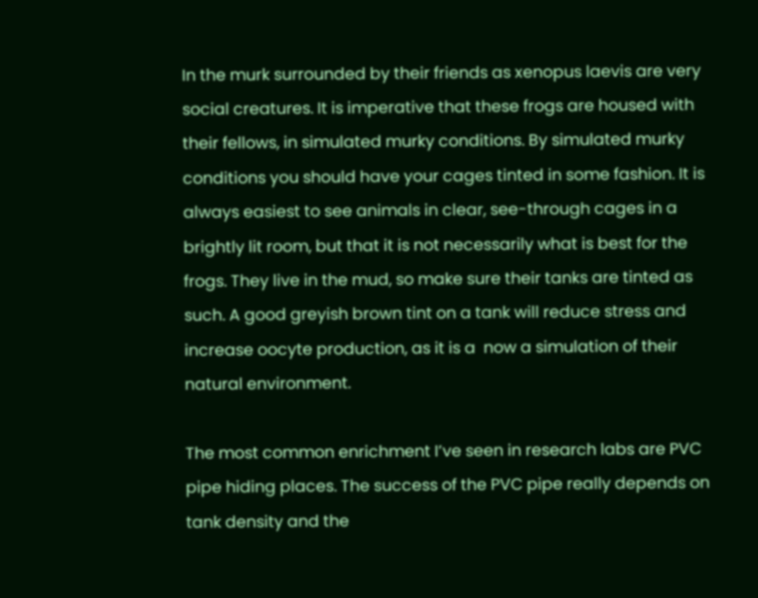In the murk surrounded by their friends as xenopus laevis are very social creatures. It is imperative that these frogs are housed with their fellows, in simulated murky conditions. By simulated murky conditions you should have your cages tinted in some fashion. It is always easiest to see animals in clear, see-through cages in a brightly lit room, but that it is not necessarily what is best for the frogs. They live in the mud, so make sure their tanks are tinted as such. A good greyish brown tint on a tank will reduce stress and increase oocyte production, as it is a  now a simulation of their natural environment.

The most common enrichment I’ve seen in research labs are PVC pipe hiding places. The success of the PVC pipe really depends on tank density and the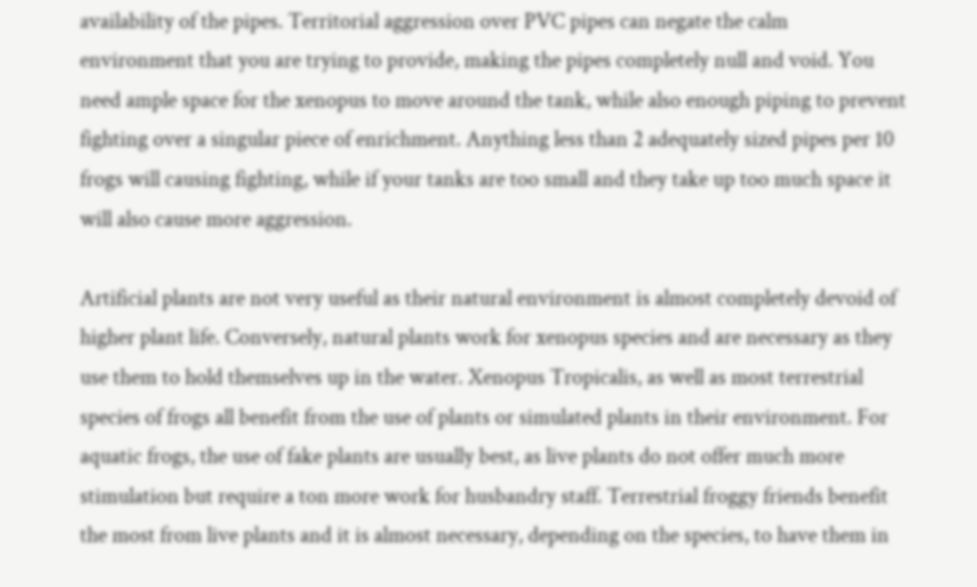availability of the pipes. Territorial aggression over PVC pipes can negate the calm environment that you are trying to provide, making the pipes completely null and void. You need ample space for the xenopus to move around the tank, while also enough piping to prevent fighting over a singular piece of enrichment. Anything less than 2 adequately sized pipes per 10 frogs will causing fighting, while if your tanks are too small and they take up too much space it will also cause more aggression.

Artificial plants are not very useful as their natural environment is almost completely devoid of higher plant life. Conversely, natural plants work for xenopus species and are necessary as they use them to hold themselves up in the water. Xenopus Tropicalis, as well as most terrestrial species of frogs all benefit from the use of plants or simulated plants in their environment. For aquatic frogs, the use of fake plants are usually best, as live plants do not offer much more stimulation but require a ton more work for husbandry staff. Terrestrial froggy friends benefit the most from live plants and it is almost necessary, depending on the species, to have them in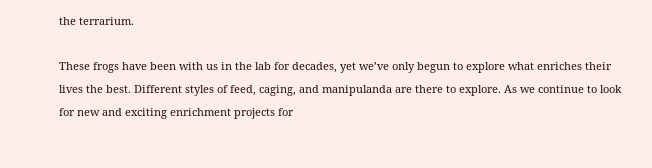the terrarium.

These frogs have been with us in the lab for decades, yet we’ve only begun to explore what enriches their lives the best. Different styles of feed, caging, and manipulanda are there to explore. As we continue to look for new and exciting enrichment projects for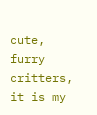cute, furry critters, it is my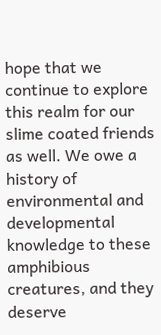hope that we continue to explore this realm for our slime coated friends as well. We owe a history of environmental and developmental knowledge to these amphibious creatures, and they deserve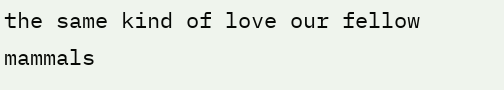the same kind of love our fellow mammals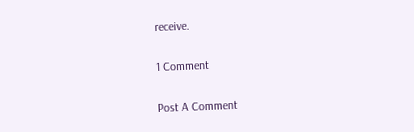receive.

1 Comment

Post A Comment